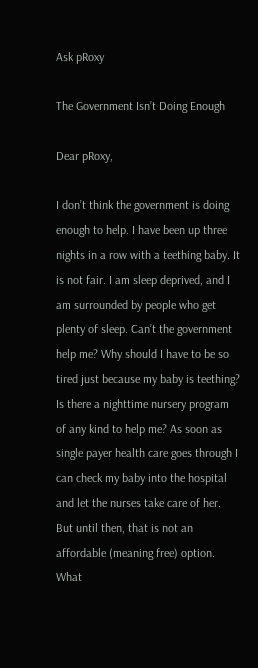Ask pRoxy

The Government Isn’t Doing Enough

Dear pRoxy,

I don’t think the government is doing enough to help. I have been up three nights in a row with a teething baby. It is not fair. I am sleep deprived, and I am surrounded by people who get plenty of sleep. Can’t the government help me? Why should I have to be so tired just because my baby is teething? Is there a nighttime nursery program of any kind to help me? As soon as single payer health care goes through I can check my baby into the hospital and let the nurses take care of her. But until then, that is not an affordable (meaning free) option. What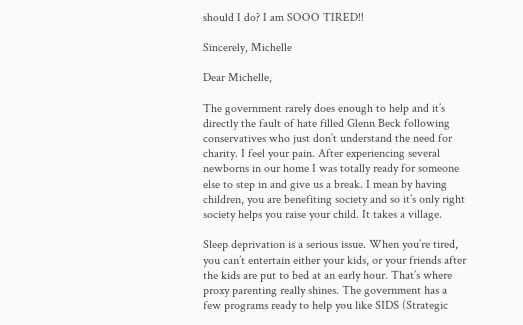should I do? I am SOOO TIRED!!

Sincerely, Michelle

Dear Michelle,

The government rarely does enough to help and it’s directly the fault of hate filled Glenn Beck following conservatives who just don’t understand the need for charity. I feel your pain. After experiencing several newborns in our home I was totally ready for someone else to step in and give us a break. I mean by having children, you are benefiting society and so it’s only right society helps you raise your child. It takes a village.

Sleep deprivation is a serious issue. When you’re tired, you can’t entertain either your kids, or your friends after the kids are put to bed at an early hour. That’s where proxy parenting really shines. The government has a few programs ready to help you like SIDS (Strategic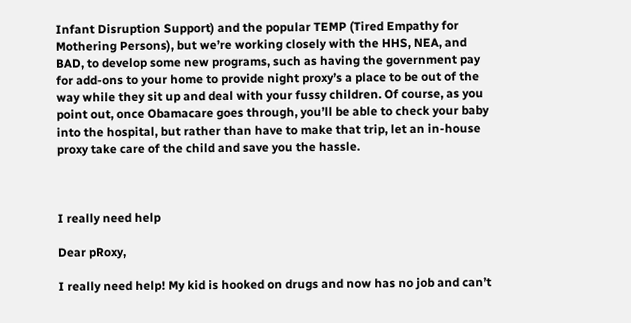Infant Disruption Support) and the popular TEMP (Tired Empathy for Mothering Persons), but we’re working closely with the HHS, NEA, and BAD, to develop some new programs, such as having the government pay for add-ons to your home to provide night proxy’s a place to be out of the way while they sit up and deal with your fussy children. Of course, as you point out, once Obamacare goes through, you’ll be able to check your baby into the hospital, but rather than have to make that trip, let an in-house proxy take care of the child and save you the hassle.



I really need help

Dear pRoxy,

I really need help! My kid is hooked on drugs and now has no job and can’t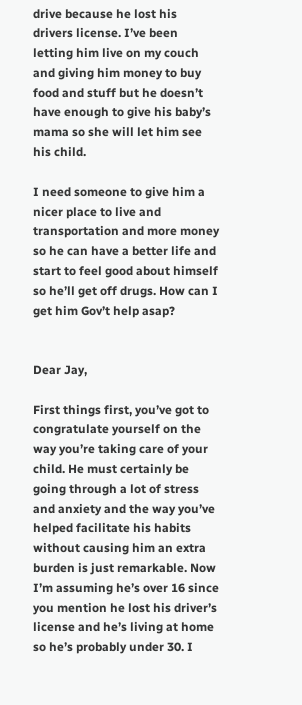drive because he lost his drivers license. I’ve been letting him live on my couch and giving him money to buy food and stuff but he doesn’t have enough to give his baby’s mama so she will let him see his child.

I need someone to give him a nicer place to live and transportation and more money so he can have a better life and start to feel good about himself so he’ll get off drugs. How can I get him Gov’t help asap?


Dear Jay,

First things first, you’ve got to congratulate yourself on the way you’re taking care of your child. He must certainly be going through a lot of stress and anxiety and the way you’ve helped facilitate his habits without causing him an extra burden is just remarkable. Now I’m assuming he’s over 16 since you mention he lost his driver’s license and he’s living at home so he’s probably under 30. I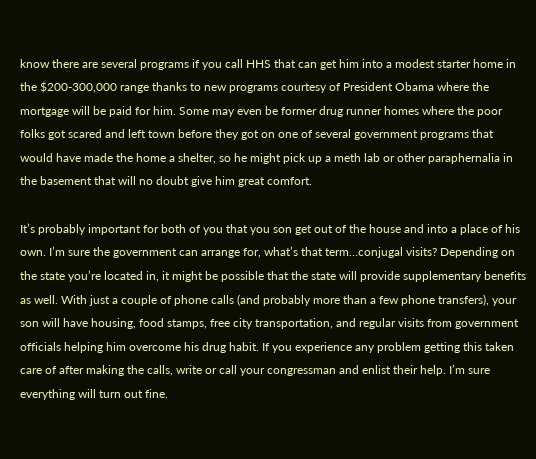know there are several programs if you call HHS that can get him into a modest starter home in the $200-300,000 range thanks to new programs courtesy of President Obama where the mortgage will be paid for him. Some may even be former drug runner homes where the poor folks got scared and left town before they got on one of several government programs that would have made the home a shelter, so he might pick up a meth lab or other paraphernalia in the basement that will no doubt give him great comfort.

It’s probably important for both of you that you son get out of the house and into a place of his own. I’m sure the government can arrange for, what’s that term…conjugal visits? Depending on the state you’re located in, it might be possible that the state will provide supplementary benefits as well. With just a couple of phone calls (and probably more than a few phone transfers), your son will have housing, food stamps, free city transportation, and regular visits from government officials helping him overcome his drug habit. If you experience any problem getting this taken care of after making the calls, write or call your congressman and enlist their help. I’m sure everything will turn out fine.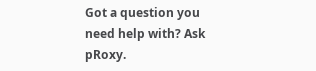Got a question you need help with? Ask pRoxy.